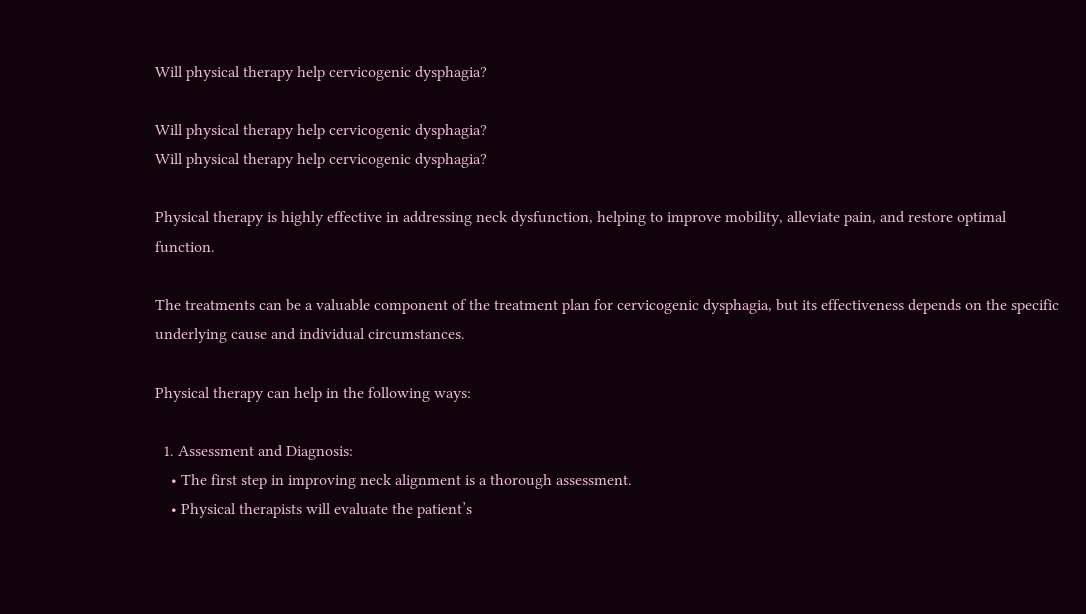Will physical therapy help cervicogenic dysphagia?

Will physical therapy help cervicogenic dysphagia?
Will physical therapy help cervicogenic dysphagia?

Physical therapy is highly effective in addressing neck dysfunction, helping to improve mobility, alleviate pain, and restore optimal function.

The treatments can be a valuable component of the treatment plan for cervicogenic dysphagia, but its effectiveness depends on the specific underlying cause and individual circumstances.

Physical therapy can help in the following ways:

  1. Assessment and Diagnosis:
    • The first step in improving neck alignment is a thorough assessment.
    • Physical therapists will evaluate the patient’s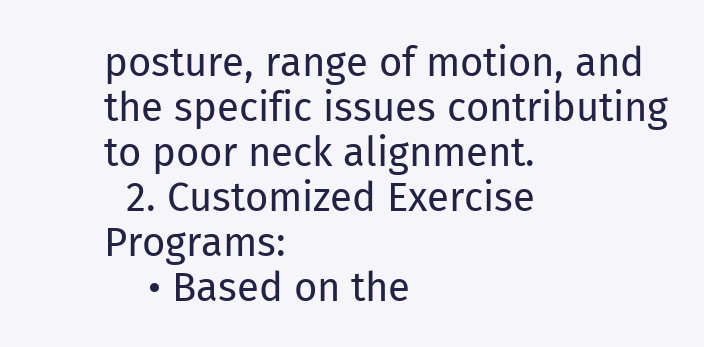posture, range of motion, and the specific issues contributing to poor neck alignment.
  2. Customized Exercise Programs:
    • Based on the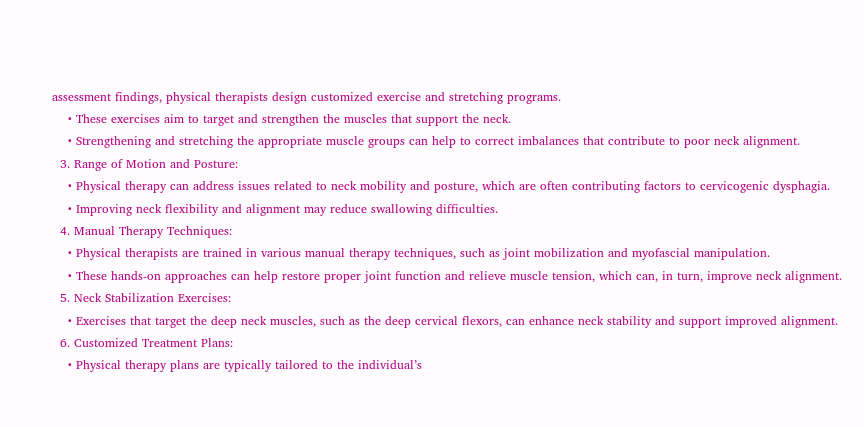assessment findings, physical therapists design customized exercise and stretching programs.
    • These exercises aim to target and strengthen the muscles that support the neck.
    • Strengthening and stretching the appropriate muscle groups can help to correct imbalances that contribute to poor neck alignment.
  3. Range of Motion and Posture:
    • Physical therapy can address issues related to neck mobility and posture, which are often contributing factors to cervicogenic dysphagia.
    • Improving neck flexibility and alignment may reduce swallowing difficulties.
  4. Manual Therapy Techniques:
    • Physical therapists are trained in various manual therapy techniques, such as joint mobilization and myofascial manipulation.
    • These hands-on approaches can help restore proper joint function and relieve muscle tension, which can, in turn, improve neck alignment.
  5. Neck Stabilization Exercises:
    • Exercises that target the deep neck muscles, such as the deep cervical flexors, can enhance neck stability and support improved alignment.
  6. Customized Treatment Plans:
    • Physical therapy plans are typically tailored to the individual’s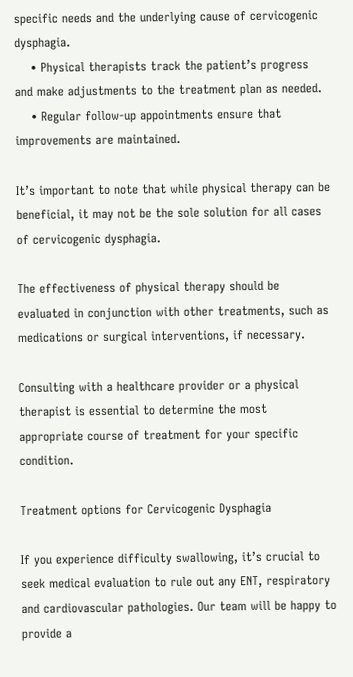specific needs and the underlying cause of cervicogenic dysphagia.
    • Physical therapists track the patient’s progress and make adjustments to the treatment plan as needed.
    • Regular follow-up appointments ensure that improvements are maintained.

It’s important to note that while physical therapy can be beneficial, it may not be the sole solution for all cases of cervicogenic dysphagia.

The effectiveness of physical therapy should be evaluated in conjunction with other treatments, such as medications or surgical interventions, if necessary.

Consulting with a healthcare provider or a physical therapist is essential to determine the most appropriate course of treatment for your specific condition.

Treatment options for Cervicogenic Dysphagia

If you experience difficulty swallowing, it’s crucial to seek medical evaluation to rule out any ENT, respiratory and cardiovascular pathologies. Our team will be happy to provide a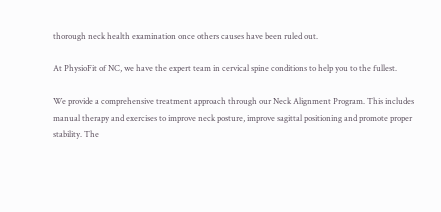thorough neck health examination once others causes have been ruled out.

At PhysioFit of NC, we have the expert team in cervical spine conditions to help you to the fullest.

We provide a comprehensive treatment approach through our Neck Alignment Program. This includes manual therapy and exercises to improve neck posture, improve sagittal positioning and promote proper stability. The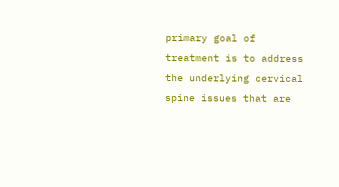primary goal of treatment is to address the underlying cervical spine issues that are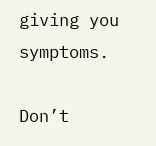giving you symptoms.

Don’t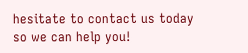hesitate to contact us today so we can help you!